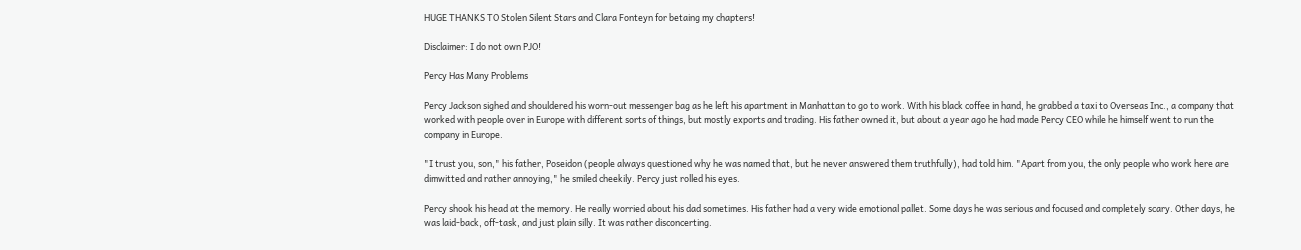HUGE THANKS TO Stolen Silent Stars and Clara Fonteyn for betaing my chapters!

Disclaimer: I do not own PJO!

Percy Has Many Problems

Percy Jackson sighed and shouldered his worn-out messenger bag as he left his apartment in Manhattan to go to work. With his black coffee in hand, he grabbed a taxi to Overseas Inc., a company that worked with people over in Europe with different sorts of things, but mostly exports and trading. His father owned it, but about a year ago he had made Percy CEO while he himself went to run the company in Europe.

"I trust you, son," his father, Poseidon (people always questioned why he was named that, but he never answered them truthfully), had told him. "Apart from you, the only people who work here are dimwitted and rather annoying," he smiled cheekily. Percy just rolled his eyes.

Percy shook his head at the memory. He really worried about his dad sometimes. His father had a very wide emotional pallet. Some days he was serious and focused and completely scary. Other days, he was laid-back, off-task, and just plain silly. It was rather disconcerting.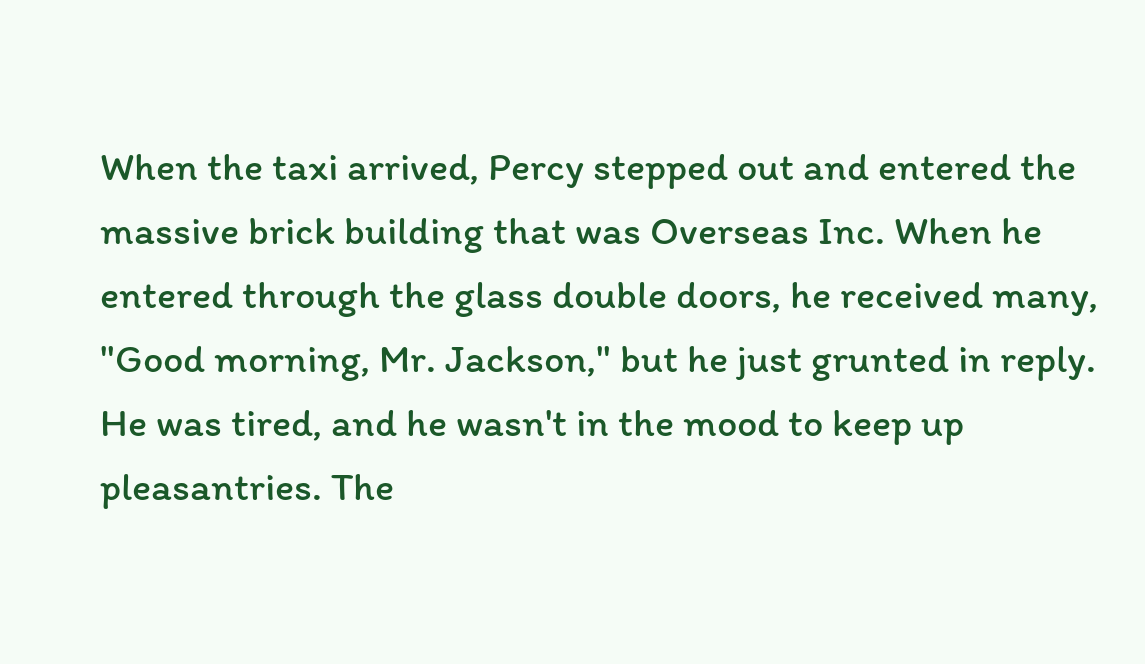When the taxi arrived, Percy stepped out and entered the massive brick building that was Overseas Inc. When he entered through the glass double doors, he received many, "Good morning, Mr. Jackson," but he just grunted in reply. He was tired, and he wasn't in the mood to keep up pleasantries. The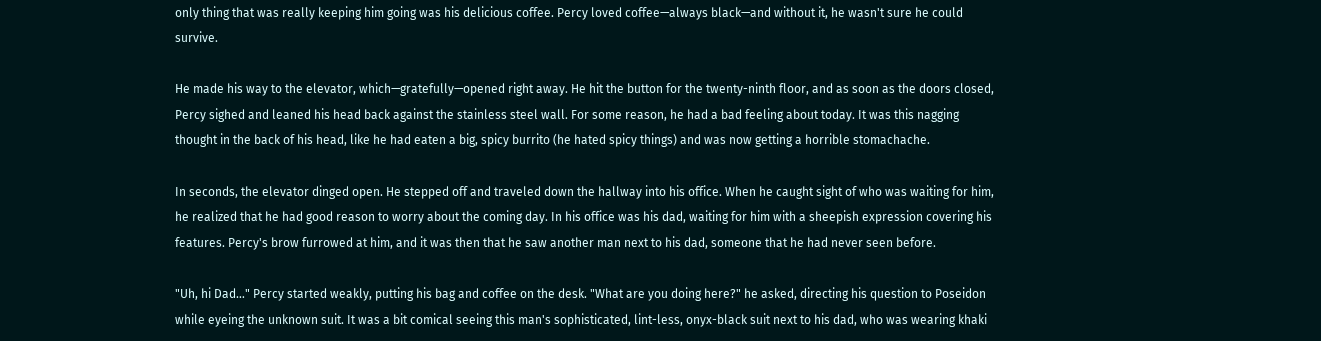only thing that was really keeping him going was his delicious coffee. Percy loved coffee—always black—and without it, he wasn't sure he could survive.

He made his way to the elevator, which—gratefully—opened right away. He hit the button for the twenty-ninth floor, and as soon as the doors closed, Percy sighed and leaned his head back against the stainless steel wall. For some reason, he had a bad feeling about today. It was this nagging thought in the back of his head, like he had eaten a big, spicy burrito (he hated spicy things) and was now getting a horrible stomachache.

In seconds, the elevator dinged open. He stepped off and traveled down the hallway into his office. When he caught sight of who was waiting for him, he realized that he had good reason to worry about the coming day. In his office was his dad, waiting for him with a sheepish expression covering his features. Percy's brow furrowed at him, and it was then that he saw another man next to his dad, someone that he had never seen before.

"Uh, hi Dad…" Percy started weakly, putting his bag and coffee on the desk. "What are you doing here?" he asked, directing his question to Poseidon while eyeing the unknown suit. It was a bit comical seeing this man's sophisticated, lint-less, onyx-black suit next to his dad, who was wearing khaki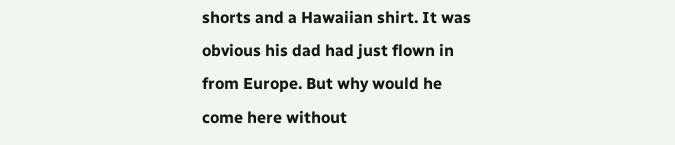shorts and a Hawaiian shirt. It was obvious his dad had just flown in from Europe. But why would he come here without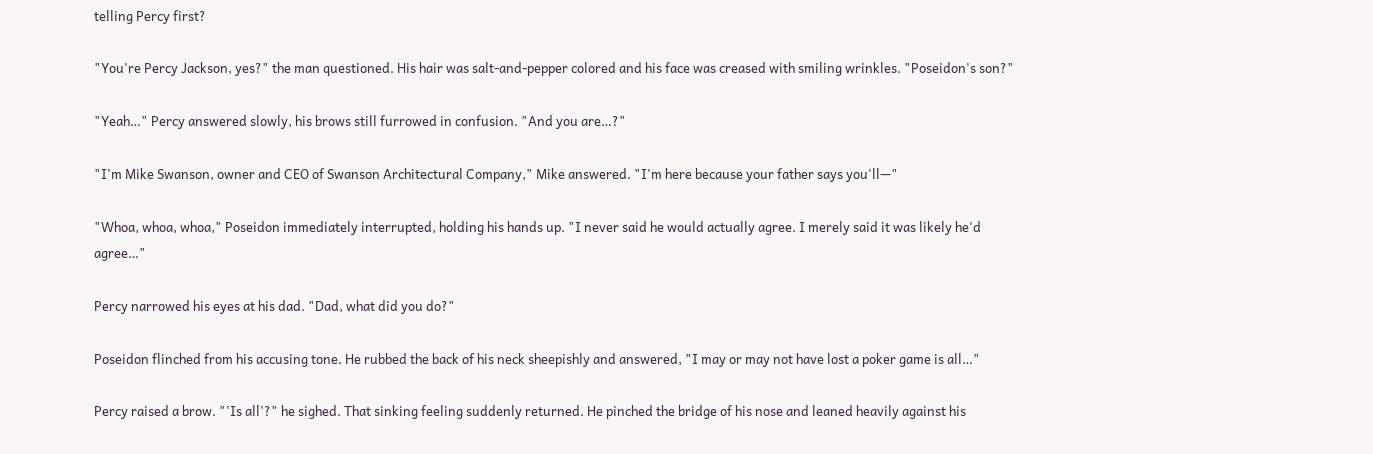telling Percy first?

"You're Percy Jackson, yes?" the man questioned. His hair was salt-and-pepper colored and his face was creased with smiling wrinkles. "Poseidon's son?"

"Yeah…" Percy answered slowly, his brows still furrowed in confusion. "And you are…?"

"I'm Mike Swanson, owner and CEO of Swanson Architectural Company," Mike answered. "I'm here because your father says you'll—"

"Whoa, whoa, whoa," Poseidon immediately interrupted, holding his hands up. "I never said he would actually agree. I merely said it was likely he'd agree…"

Percy narrowed his eyes at his dad. "Dad, what did you do?"

Poseidon flinched from his accusing tone. He rubbed the back of his neck sheepishly and answered, "I may or may not have lost a poker game is all…"

Percy raised a brow. "'Is all'?" he sighed. That sinking feeling suddenly returned. He pinched the bridge of his nose and leaned heavily against his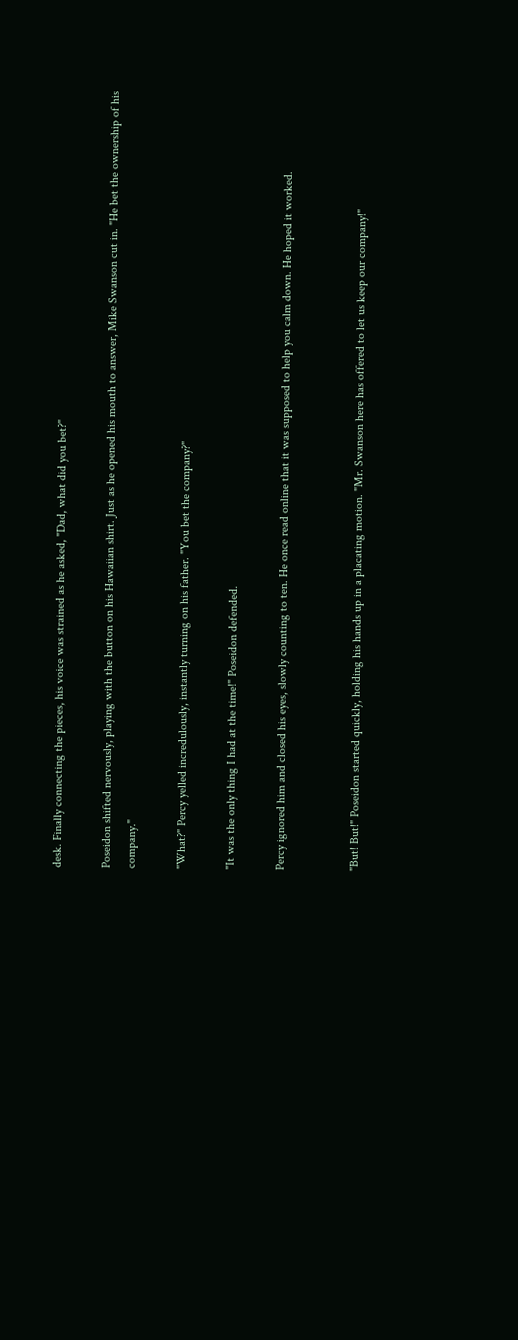desk. Finally connecting the pieces, his voice was strained as he asked, "Dad, what did you bet?"

Poseidon shifted nervously, playing with the button on his Hawaiian shirt. Just as he opened his mouth to answer, Mike Swanson cut in. "He bet the ownership of his company."

"What?" Percy yelled incredulously, instantly turning on his father. "You bet the company?"

"It was the only thing I had at the time!" Poseidon defended.

Percy ignored him and closed his eyes, slowly counting to ten. He once read online that it was supposed to help you calm down. He hoped it worked.


"But! But!" Poseidon started quickly, holding his hands up in a placating motion. "Mr. Swanson here has offered to let us keep our company!"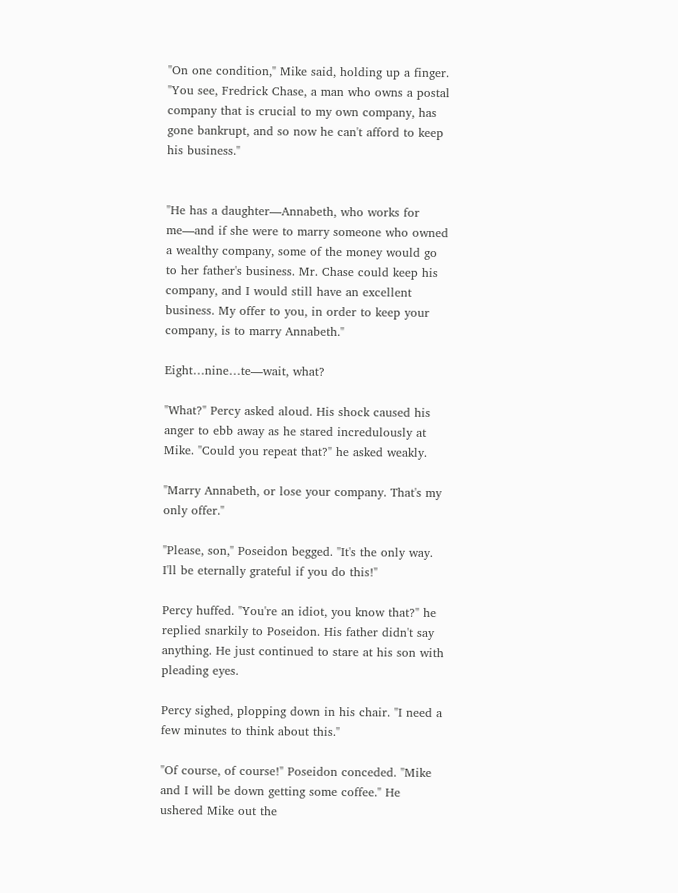"On one condition," Mike said, holding up a finger. "You see, Fredrick Chase, a man who owns a postal company that is crucial to my own company, has gone bankrupt, and so now he can't afford to keep his business."


"He has a daughter—Annabeth, who works for me—and if she were to marry someone who owned a wealthy company, some of the money would go to her father's business. Mr. Chase could keep his company, and I would still have an excellent business. My offer to you, in order to keep your company, is to marry Annabeth."

Eight…nine…te—wait, what?

"What?" Percy asked aloud. His shock caused his anger to ebb away as he stared incredulously at Mike. "Could you repeat that?" he asked weakly.

"Marry Annabeth, or lose your company. That's my only offer."

"Please, son," Poseidon begged. "It's the only way. I'll be eternally grateful if you do this!"

Percy huffed. "You're an idiot, you know that?" he replied snarkily to Poseidon. His father didn't say anything. He just continued to stare at his son with pleading eyes.

Percy sighed, plopping down in his chair. "I need a few minutes to think about this."

"Of course, of course!" Poseidon conceded. "Mike and I will be down getting some coffee." He ushered Mike out the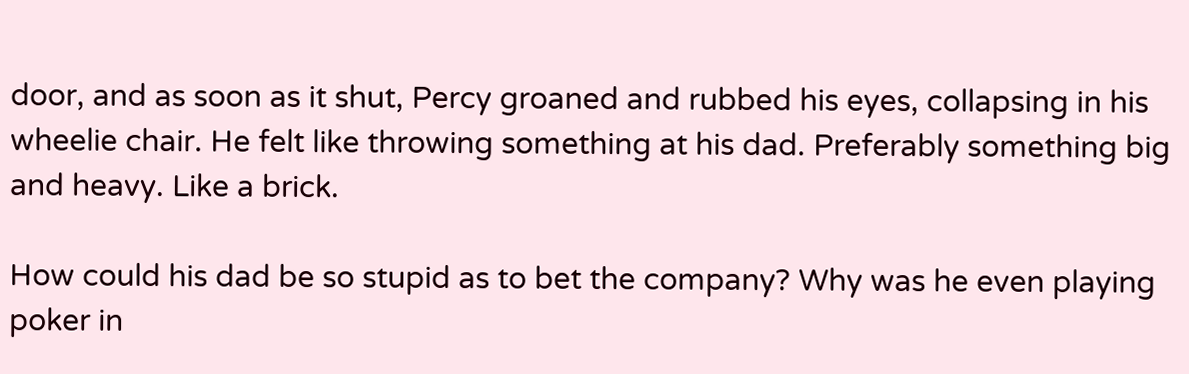door, and as soon as it shut, Percy groaned and rubbed his eyes, collapsing in his wheelie chair. He felt like throwing something at his dad. Preferably something big and heavy. Like a brick.

How could his dad be so stupid as to bet the company? Why was he even playing poker in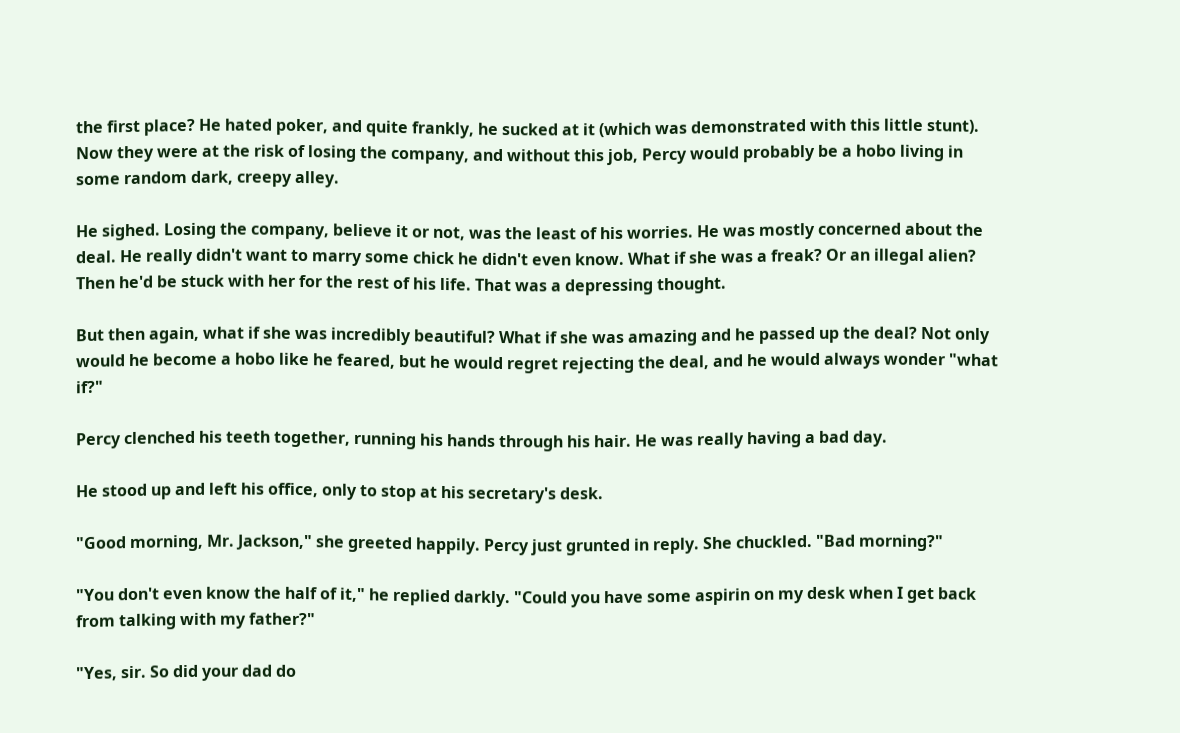the first place? He hated poker, and quite frankly, he sucked at it (which was demonstrated with this little stunt). Now they were at the risk of losing the company, and without this job, Percy would probably be a hobo living in some random dark, creepy alley.

He sighed. Losing the company, believe it or not, was the least of his worries. He was mostly concerned about the deal. He really didn't want to marry some chick he didn't even know. What if she was a freak? Or an illegal alien? Then he'd be stuck with her for the rest of his life. That was a depressing thought.

But then again, what if she was incredibly beautiful? What if she was amazing and he passed up the deal? Not only would he become a hobo like he feared, but he would regret rejecting the deal, and he would always wonder "what if?"

Percy clenched his teeth together, running his hands through his hair. He was really having a bad day.

He stood up and left his office, only to stop at his secretary's desk.

"Good morning, Mr. Jackson," she greeted happily. Percy just grunted in reply. She chuckled. "Bad morning?"

"You don't even know the half of it," he replied darkly. "Could you have some aspirin on my desk when I get back from talking with my father?"

"Yes, sir. So did your dad do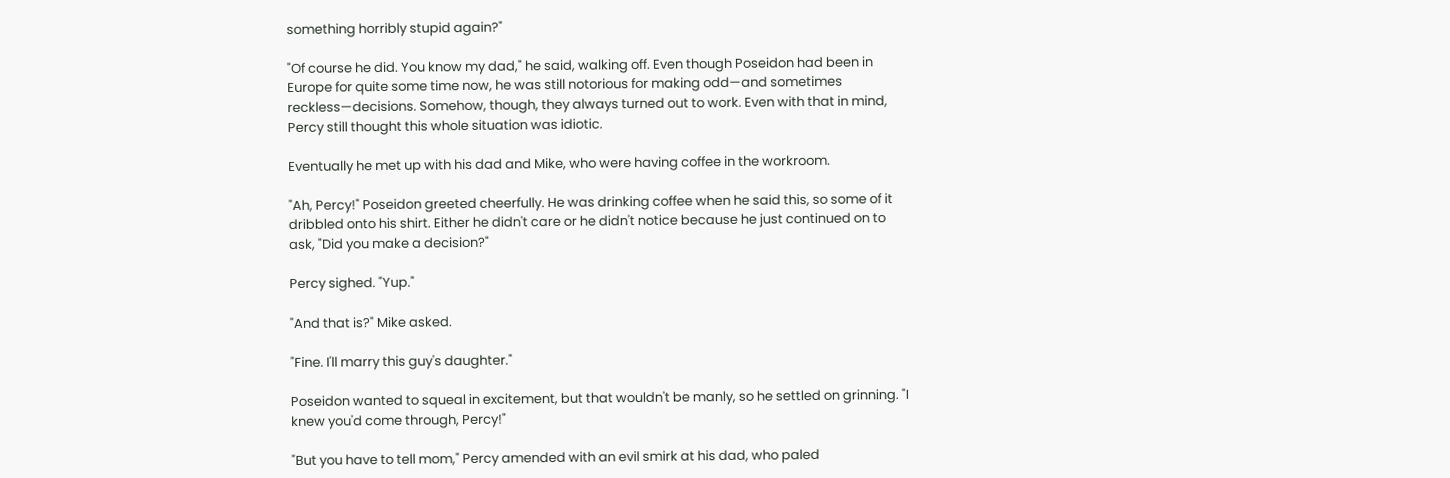something horribly stupid again?"

"Of course he did. You know my dad," he said, walking off. Even though Poseidon had been in Europe for quite some time now, he was still notorious for making odd—and sometimes reckless—decisions. Somehow, though, they always turned out to work. Even with that in mind, Percy still thought this whole situation was idiotic.

Eventually he met up with his dad and Mike, who were having coffee in the workroom.

"Ah, Percy!" Poseidon greeted cheerfully. He was drinking coffee when he said this, so some of it dribbled onto his shirt. Either he didn't care or he didn't notice because he just continued on to ask, "Did you make a decision?"

Percy sighed. "Yup."

"And that is?" Mike asked.

"Fine. I'll marry this guy's daughter."

Poseidon wanted to squeal in excitement, but that wouldn't be manly, so he settled on grinning. "I knew you'd come through, Percy!"

"But you have to tell mom," Percy amended with an evil smirk at his dad, who paled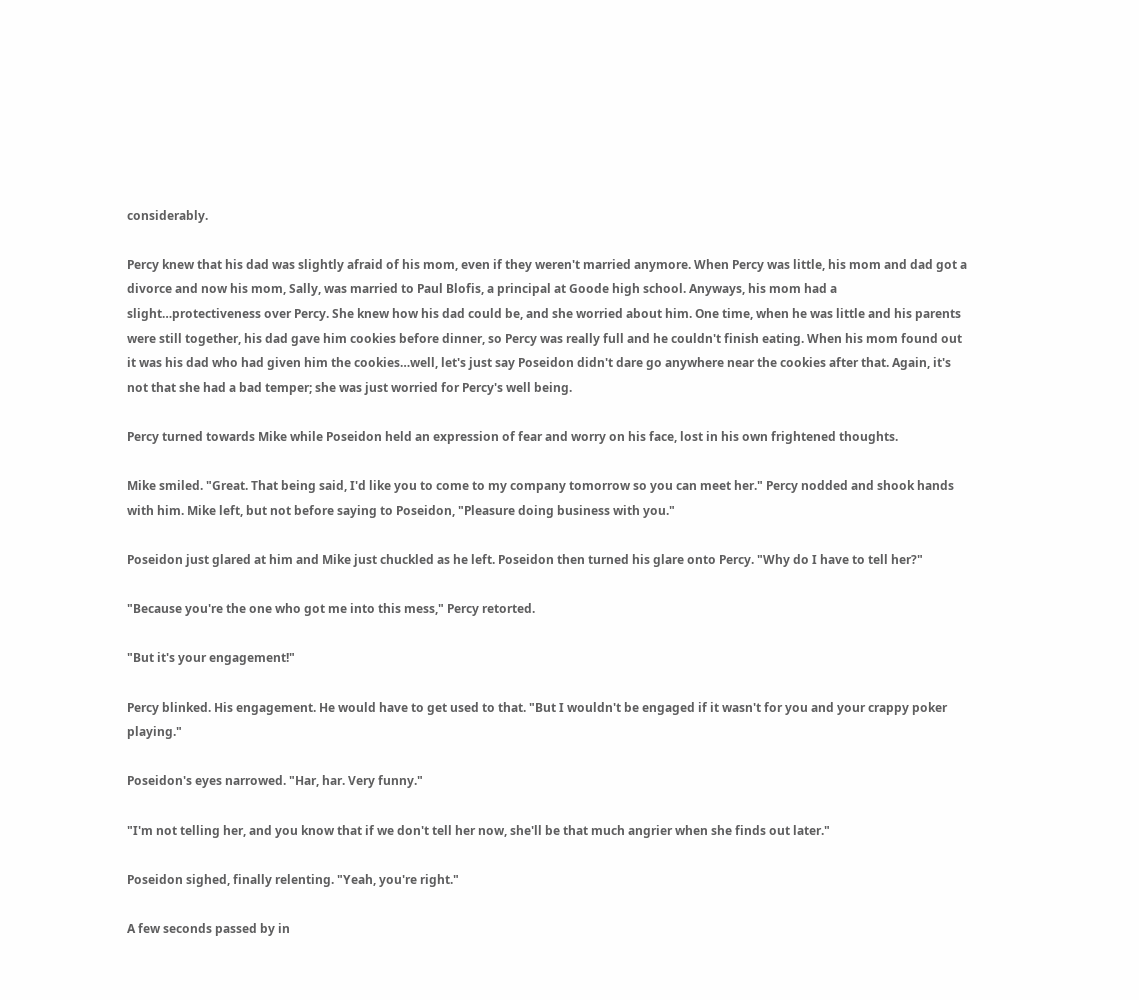considerably.

Percy knew that his dad was slightly afraid of his mom, even if they weren't married anymore. When Percy was little, his mom and dad got a divorce and now his mom, Sally, was married to Paul Blofis, a principal at Goode high school. Anyways, his mom had a slight…protectiveness over Percy. She knew how his dad could be, and she worried about him. One time, when he was little and his parents were still together, his dad gave him cookies before dinner, so Percy was really full and he couldn't finish eating. When his mom found out it was his dad who had given him the cookies…well, let's just say Poseidon didn't dare go anywhere near the cookies after that. Again, it's not that she had a bad temper; she was just worried for Percy's well being.

Percy turned towards Mike while Poseidon held an expression of fear and worry on his face, lost in his own frightened thoughts.

Mike smiled. "Great. That being said, I'd like you to come to my company tomorrow so you can meet her." Percy nodded and shook hands with him. Mike left, but not before saying to Poseidon, "Pleasure doing business with you."

Poseidon just glared at him and Mike just chuckled as he left. Poseidon then turned his glare onto Percy. "Why do I have to tell her?"

"Because you're the one who got me into this mess," Percy retorted.

"But it's your engagement!"

Percy blinked. His engagement. He would have to get used to that. "But I wouldn't be engaged if it wasn't for you and your crappy poker playing."

Poseidon's eyes narrowed. "Har, har. Very funny."

"I'm not telling her, and you know that if we don't tell her now, she'll be that much angrier when she finds out later."

Poseidon sighed, finally relenting. "Yeah, you're right."

A few seconds passed by in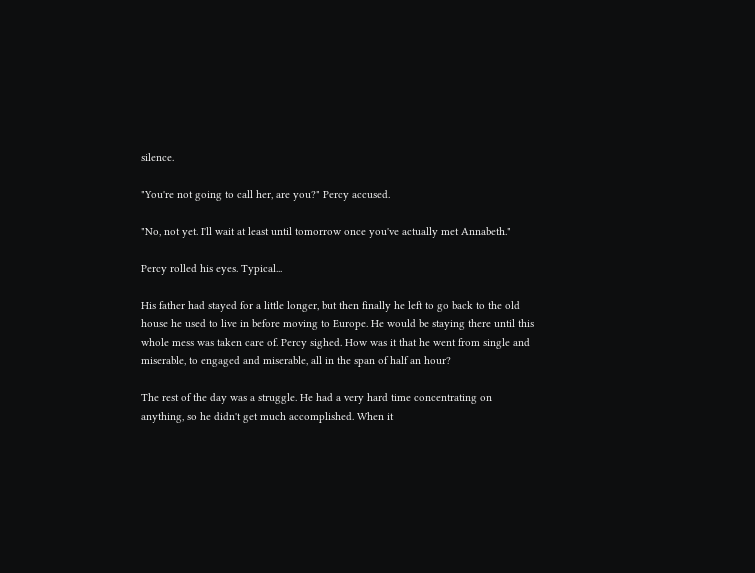silence.

"You're not going to call her, are you?" Percy accused.

"No, not yet. I'll wait at least until tomorrow once you've actually met Annabeth."

Percy rolled his eyes. Typical...

His father had stayed for a little longer, but then finally he left to go back to the old house he used to live in before moving to Europe. He would be staying there until this whole mess was taken care of. Percy sighed. How was it that he went from single and miserable, to engaged and miserable, all in the span of half an hour?

The rest of the day was a struggle. He had a very hard time concentrating on anything, so he didn't get much accomplished. When it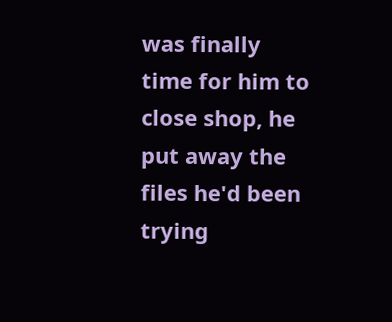was finally time for him to close shop, he put away the files he'd been trying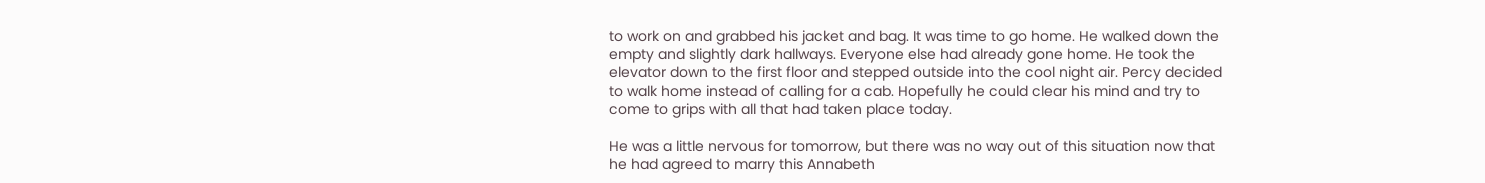to work on and grabbed his jacket and bag. It was time to go home. He walked down the empty and slightly dark hallways. Everyone else had already gone home. He took the elevator down to the first floor and stepped outside into the cool night air. Percy decided to walk home instead of calling for a cab. Hopefully he could clear his mind and try to come to grips with all that had taken place today.

He was a little nervous for tomorrow, but there was no way out of this situation now that he had agreed to marry this Annabeth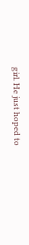girl. He just hoped to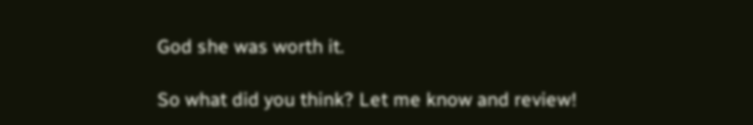God she was worth it.

So what did you think? Let me know and review!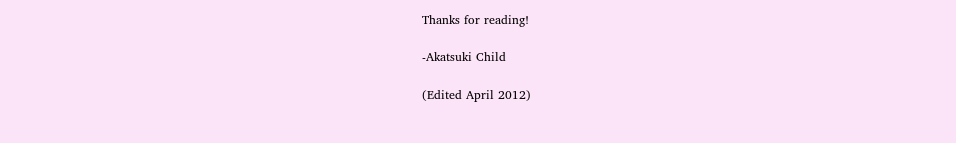Thanks for reading!

-Akatsuki Child

(Edited April 2012)